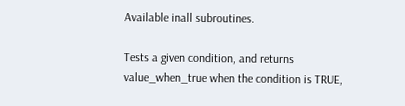Available inall subroutines.

Tests a given condition, and returns value_when_true when the condition is TRUE,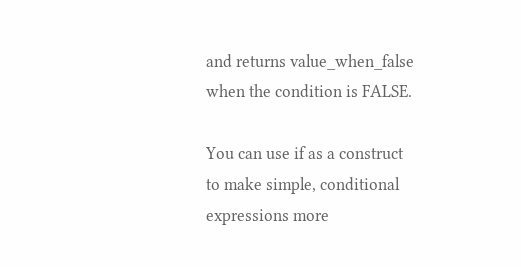and returns value_when_false when the condition is FALSE.

You can use if as a construct to make simple, conditional expressions more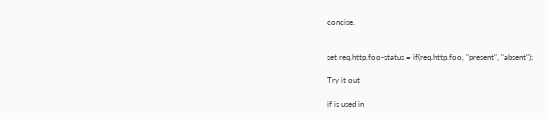concise.


set req.http.foo-status = if(req.http.foo, "present", "absent");

Try it out

if is used in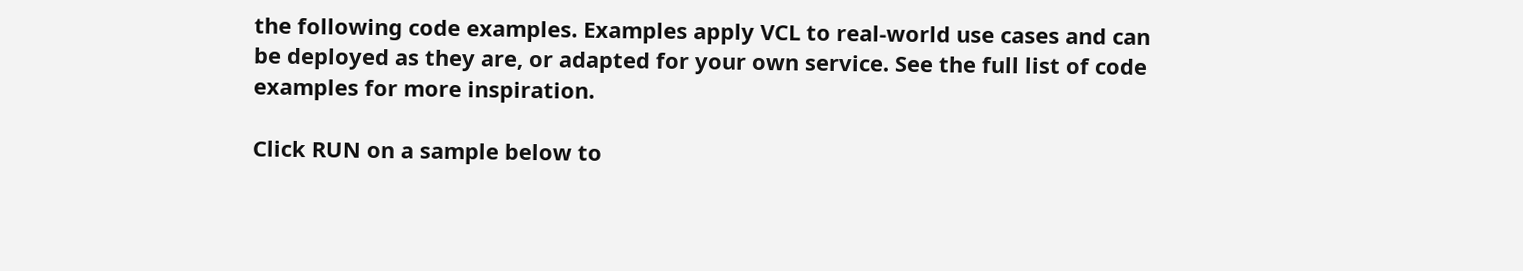the following code examples. Examples apply VCL to real-world use cases and can be deployed as they are, or adapted for your own service. See the full list of code examples for more inspiration.

Click RUN on a sample below to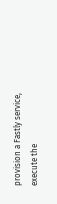provision a Fastly service, execute the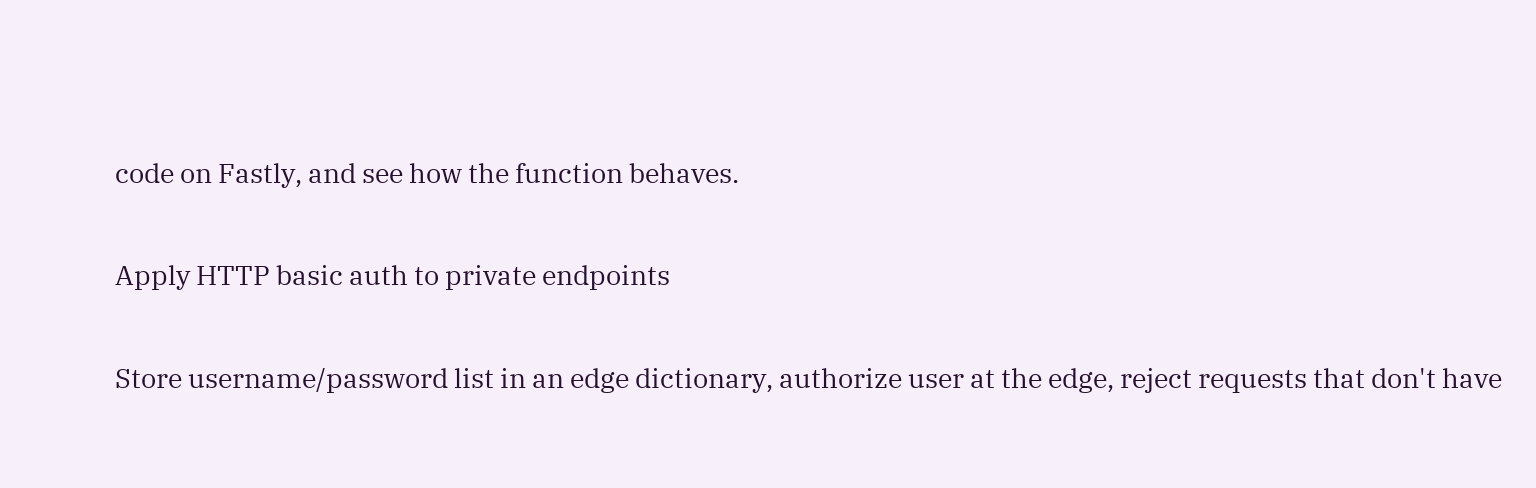code on Fastly, and see how the function behaves.

Apply HTTP basic auth to private endpoints

Store username/password list in an edge dictionary, authorize user at the edge, reject requests that don't have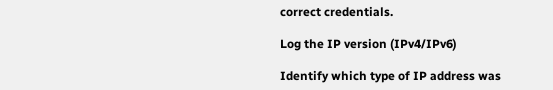correct credentials.

Log the IP version (IPv4/IPv6)

Identify which type of IP address was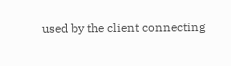used by the client connecting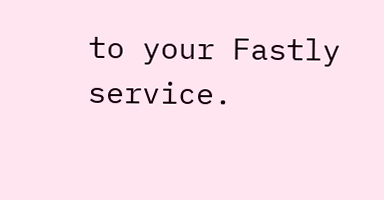to your Fastly service.